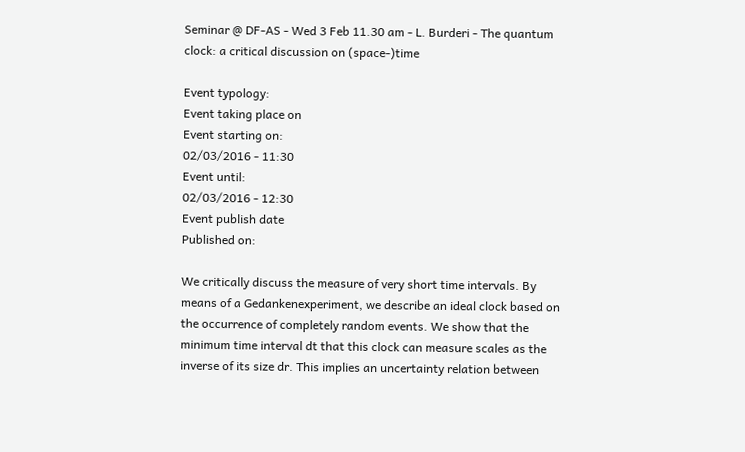Seminar @ DF-AS - Wed 3 Feb 11.30 am - L. Burderi - The quantum clock: a critical discussion on (space-)time

Event typology:
Event taking place on
Event starting on:
02/03/2016 - 11:30
Event until:
02/03/2016 - 12:30
Event publish date
Published on:

We critically discuss the measure of very short time intervals. By means of a Gedankenexperiment, we describe an ideal clock based on the occurrence of completely random events. We show that the minimum time interval dt that this clock can measure scales as the inverse of its size dr. This implies an uncertainty relation between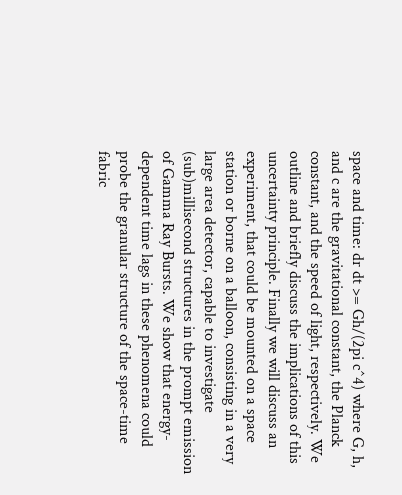space and time: dr dt >= Gh/(2pi c^4) where G, h, and c are the gravitational constant, the Planck constant, and the speed of light, respectively. We outline and briefly discuss the implications of this uncertainty principle. Finally we will discuss an experiment, that could be mounted on a space station or borne on a balloon, consisting in a very large area detector, capable to investigate (sub)millisecond structures in the prompt emission of Gamma Ray Bursts. We show that energy-dependent time lags in these phenomena could probe the granular structure of the space-time fabric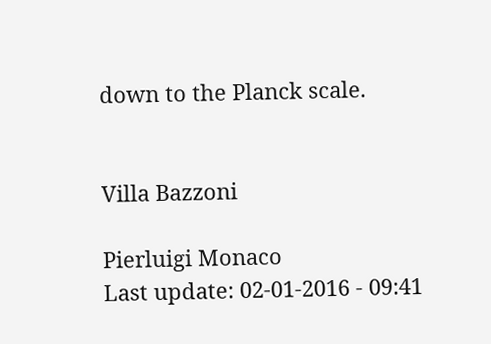down to the Planck scale.


Villa Bazzoni

Pierluigi Monaco
Last update: 02-01-2016 - 09:41